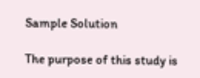Sample Solution

The purpose of this study is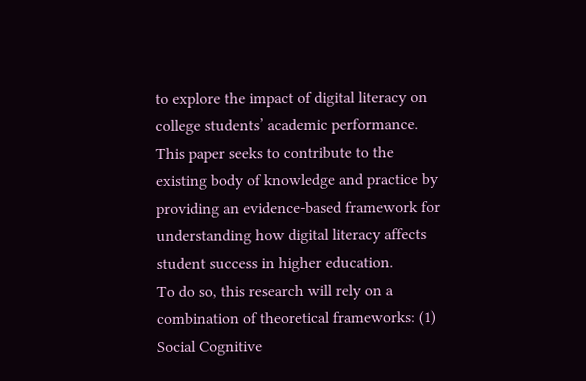to explore the impact of digital literacy on college students’ academic performance. This paper seeks to contribute to the existing body of knowledge and practice by providing an evidence-based framework for understanding how digital literacy affects student success in higher education.
To do so, this research will rely on a combination of theoretical frameworks: (1) Social Cognitive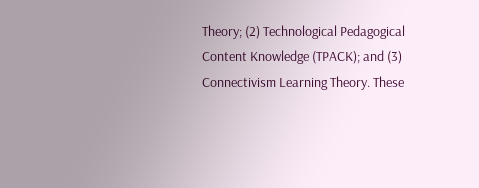Theory; (2) Technological Pedagogical Content Knowledge (TPACK); and (3) Connectivism Learning Theory. These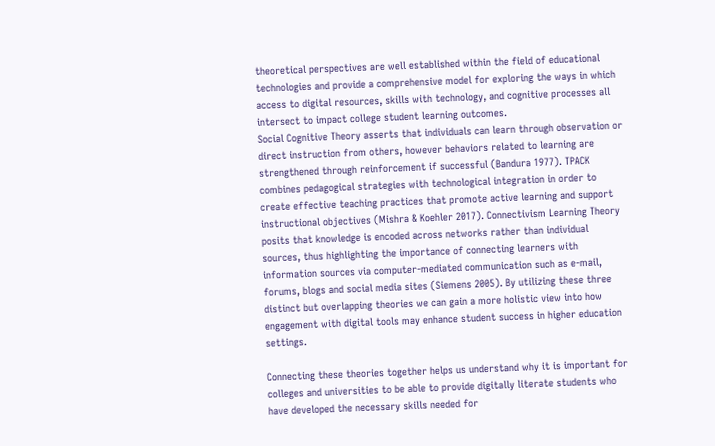theoretical perspectives are well established within the field of educational technologies and provide a comprehensive model for exploring the ways in which access to digital resources, skills with technology, and cognitive processes all intersect to impact college student learning outcomes.
Social Cognitive Theory asserts that individuals can learn through observation or direct instruction from others, however behaviors related to learning are strengthened through reinforcement if successful (Bandura 1977). TPACK combines pedagogical strategies with technological integration in order to create effective teaching practices that promote active learning and support instructional objectives (Mishra & Koehler 2017). Connectivism Learning Theory posits that knowledge is encoded across networks rather than individual sources, thus highlighting the importance of connecting learners with information sources via computer-mediated communication such as e-mail, forums, blogs and social media sites (Siemens 2005). By utilizing these three distinct but overlapping theories we can gain a more holistic view into how engagement with digital tools may enhance student success in higher education settings.

Connecting these theories together helps us understand why it is important for colleges and universities to be able to provide digitally literate students who have developed the necessary skills needed for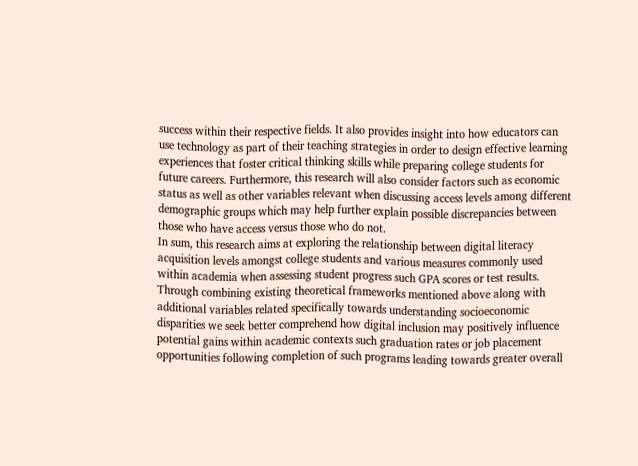success within their respective fields. It also provides insight into how educators can use technology as part of their teaching strategies in order to design effective learning experiences that foster critical thinking skills while preparing college students for future careers. Furthermore, this research will also consider factors such as economic status as well as other variables relevant when discussing access levels among different demographic groups which may help further explain possible discrepancies between those who have access versus those who do not.
In sum, this research aims at exploring the relationship between digital literacy acquisition levels amongst college students and various measures commonly used within academia when assessing student progress such GPA scores or test results. Through combining existing theoretical frameworks mentioned above along with additional variables related specifically towards understanding socioeconomic disparities we seek better comprehend how digital inclusion may positively influence potential gains within academic contexts such graduation rates or job placement opportunities following completion of such programs leading towards greater overall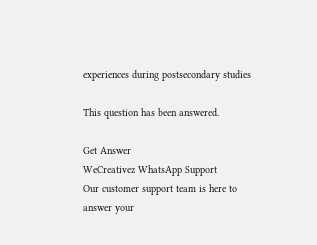experiences during postsecondary studies

This question has been answered.

Get Answer
WeCreativez WhatsApp Support
Our customer support team is here to answer your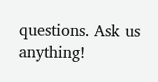questions. Ask us anything!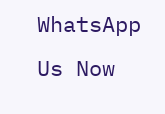WhatsApp Us Now